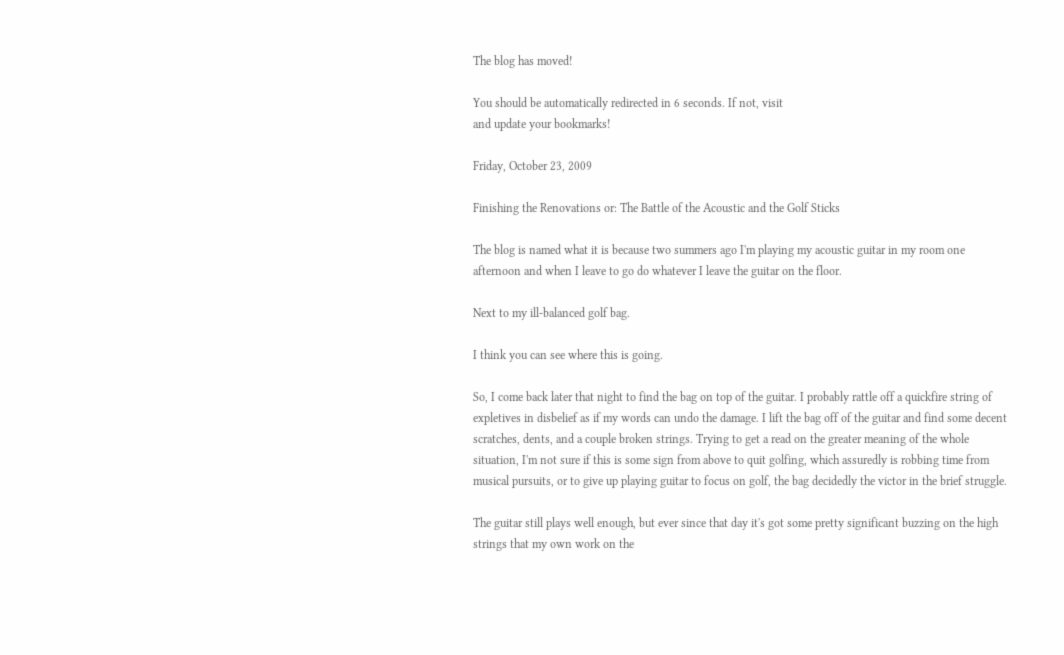The blog has moved!

You should be automatically redirected in 6 seconds. If not, visit
and update your bookmarks!

Friday, October 23, 2009

Finishing the Renovations or: The Battle of the Acoustic and the Golf Sticks

The blog is named what it is because two summers ago I'm playing my acoustic guitar in my room one afternoon and when I leave to go do whatever I leave the guitar on the floor.

Next to my ill-balanced golf bag.

I think you can see where this is going.

So, I come back later that night to find the bag on top of the guitar. I probably rattle off a quickfire string of expletives in disbelief as if my words can undo the damage. I lift the bag off of the guitar and find some decent scratches, dents, and a couple broken strings. Trying to get a read on the greater meaning of the whole situation, I'm not sure if this is some sign from above to quit golfing, which assuredly is robbing time from musical pursuits, or to give up playing guitar to focus on golf, the bag decidedly the victor in the brief struggle.

The guitar still plays well enough, but ever since that day it's got some pretty significant buzzing on the high strings that my own work on the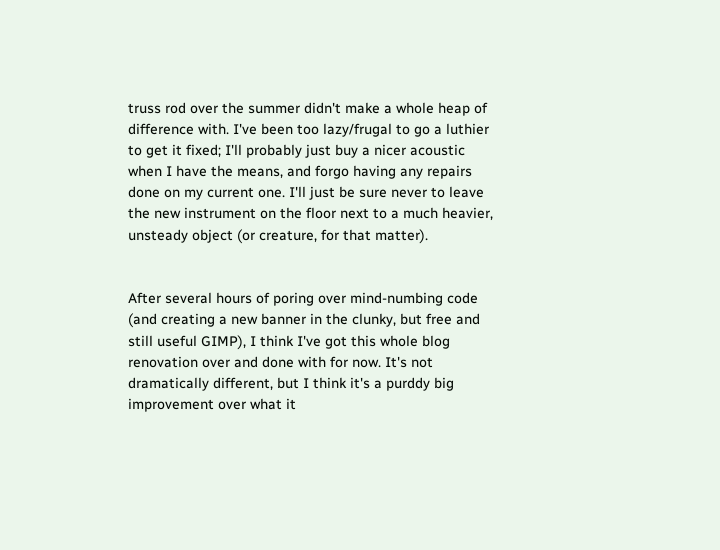truss rod over the summer didn't make a whole heap of difference with. I've been too lazy/frugal to go a luthier to get it fixed; I'll probably just buy a nicer acoustic when I have the means, and forgo having any repairs done on my current one. I'll just be sure never to leave the new instrument on the floor next to a much heavier, unsteady object (or creature, for that matter).


After several hours of poring over mind-numbing code (and creating a new banner in the clunky, but free and still useful GIMP), I think I've got this whole blog renovation over and done with for now. It's not dramatically different, but I think it's a purddy big improvement over what it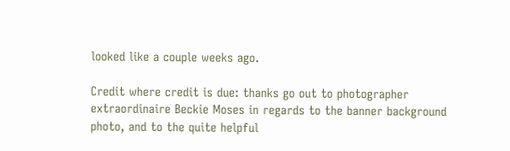looked like a couple weeks ago.

Credit where credit is due: thanks go out to photographer extraordinaire Beckie Moses in regards to the banner background photo, and to the quite helpful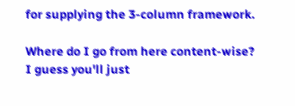for supplying the 3-column framework.

Where do I go from here content-wise? I guess you'll just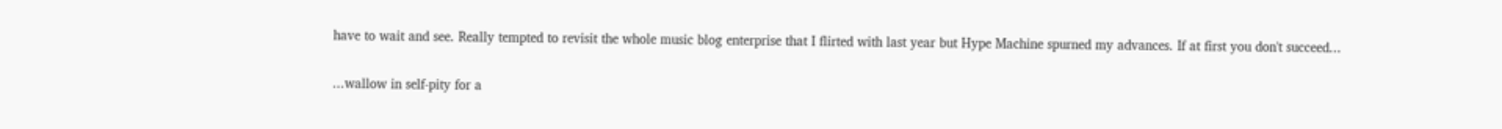have to wait and see. Really tempted to revisit the whole music blog enterprise that I flirted with last year but Hype Machine spurned my advances. If at first you don't succeed...

...wallow in self-pity for a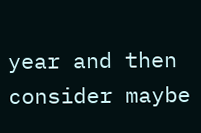year and then consider maybe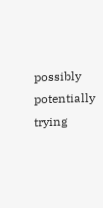possibly potentially trying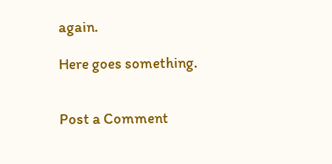again.

Here goes something.


Post a Comment